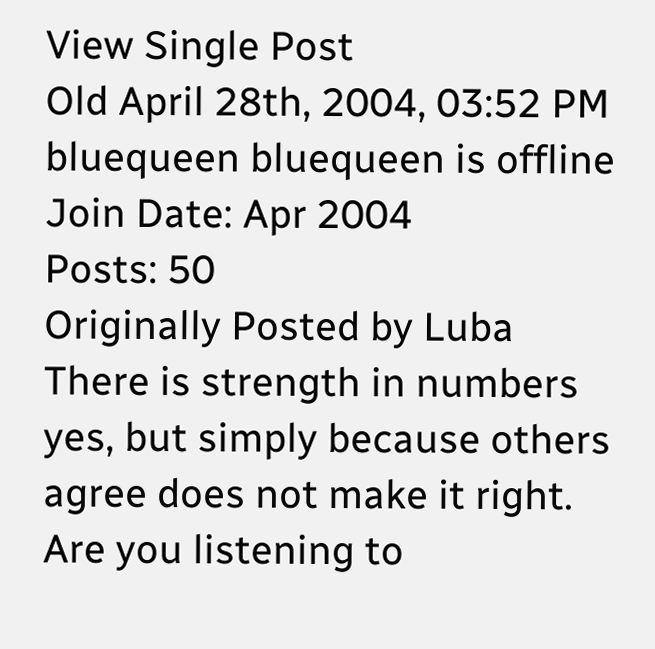View Single Post
Old April 28th, 2004, 03:52 PM
bluequeen bluequeen is offline
Join Date: Apr 2004
Posts: 50
Originally Posted by Luba
There is strength in numbers yes, but simply because others agree does not make it right.
Are you listening to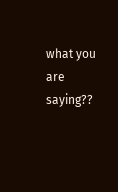what you are saying??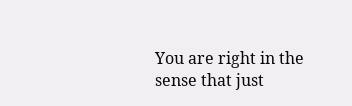You are right in the sense that just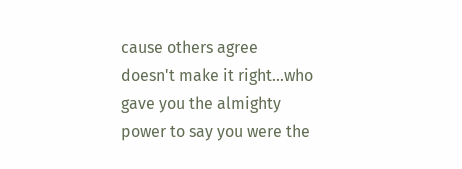cause others agree doesn't make it right...who gave you the almighty power to say you were the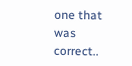one that was correct..